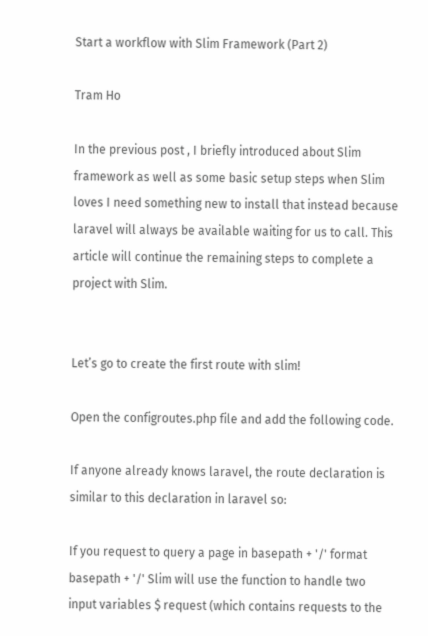Start a workflow with Slim Framework (Part 2)

Tram Ho

In the previous post , I briefly introduced about Slim framework as well as some basic setup steps when Slim loves I need something new to install that instead because laravel will always be available waiting for us to call. This article will continue the remaining steps to complete a project with Slim.


Let’s go to create the first route with slim!

Open the configroutes.php file and add the following code.

If anyone already knows laravel, the route declaration is similar to this declaration in laravel so:

If you request to query a page in basepath + '/' format basepath + '/' Slim will use the function to handle two input variables $ request (which contains requests to the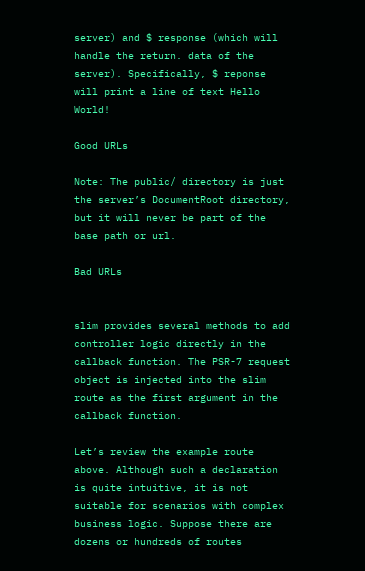server) and $ response (which will handle the return. data of the server). Specifically, $ reponse will print a line of text Hello World!

Good URLs

Note: The public/ directory is just the server’s DocumentRoot directory, but it will never be part of the base path or url.

Bad URLs


slim provides several methods to add controller logic directly in the callback function. The PSR-7 request object is injected into the slim route as the first argument in the callback function.

Let’s review the example route above. Although such a declaration is quite intuitive, it is not suitable for scenarios with complex business logic. Suppose there are dozens or hundreds of routes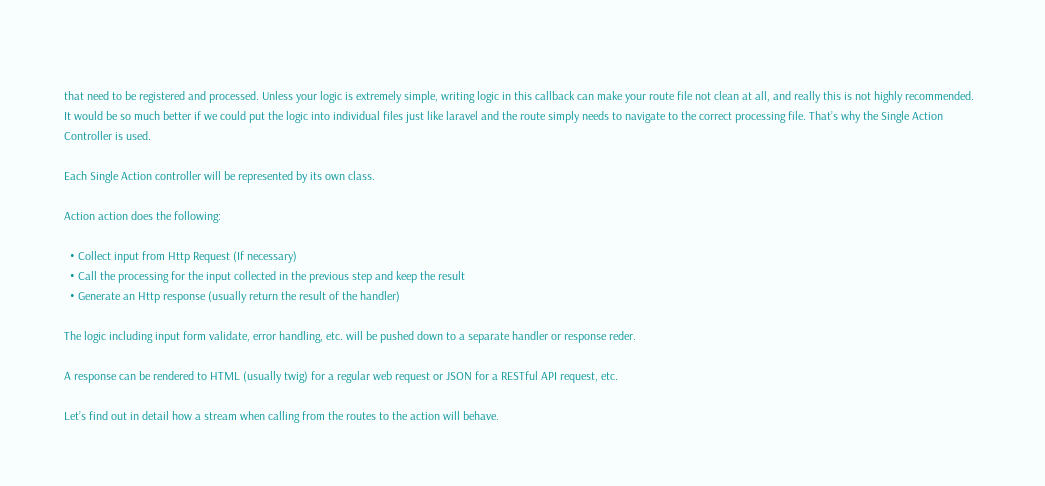that need to be registered and processed. Unless your logic is extremely simple, writing logic in this callback can make your route file not clean at all, and really this is not highly recommended. It would be so much better if we could put the logic into individual files just like laravel and the route simply needs to navigate to the correct processing file. That’s why the Single Action Controller is used.

Each Single Action controller will be represented by its own class.

Action action does the following:

  • Collect input from Http Request (If necessary)
  • Call the processing for the input collected in the previous step and keep the result
  • Generate an Http response (usually return the result of the handler)

The logic including input form validate, error handling, etc. will be pushed down to a separate handler or response reder.

A response can be rendered to HTML (usually twig) for a regular web request or JSON for a RESTful API request, etc.

Let’s find out in detail how a stream when calling from the routes to the action will behave.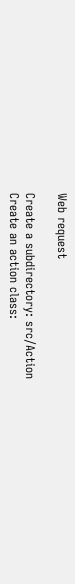Web request

Create a subdirectory: src/Action
Create an action class: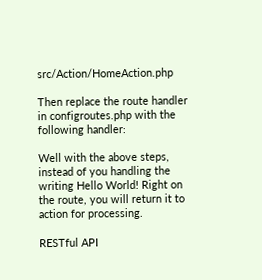src/Action/HomeAction.php

Then replace the route handler in configroutes.php with the following handler:

Well with the above steps, instead of you handling the writing Hello World! Right on the route, you will return it to action for processing.

RESTful API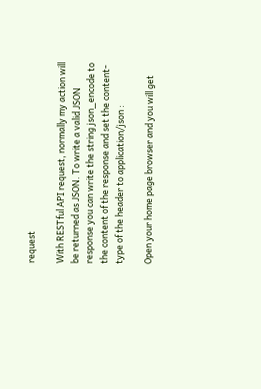request

With RESTful API request, normally my action will be returned as JSON. To write a valid JSON response you can write the string json_encode to the content of the response and set the content-type of the header to application/json :

Open your home page browser and you will get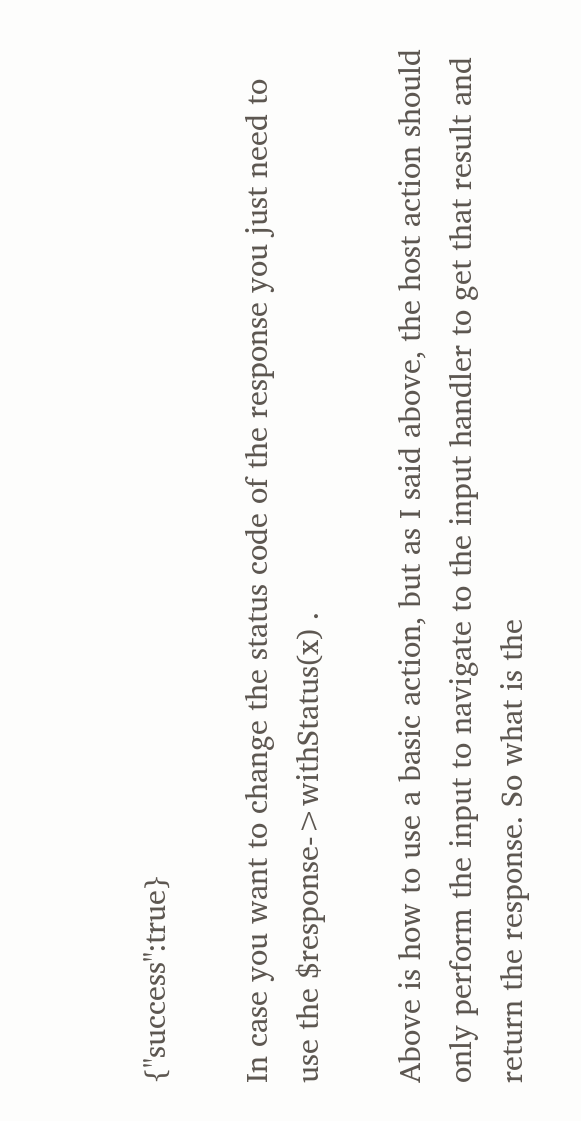{"success":true}

In case you want to change the status code of the response you just need to use the $response->withStatus(x) .

Above is how to use a basic action, but as I said above, the host action should only perform the input to navigate to the input handler to get that result and return the response. So what is the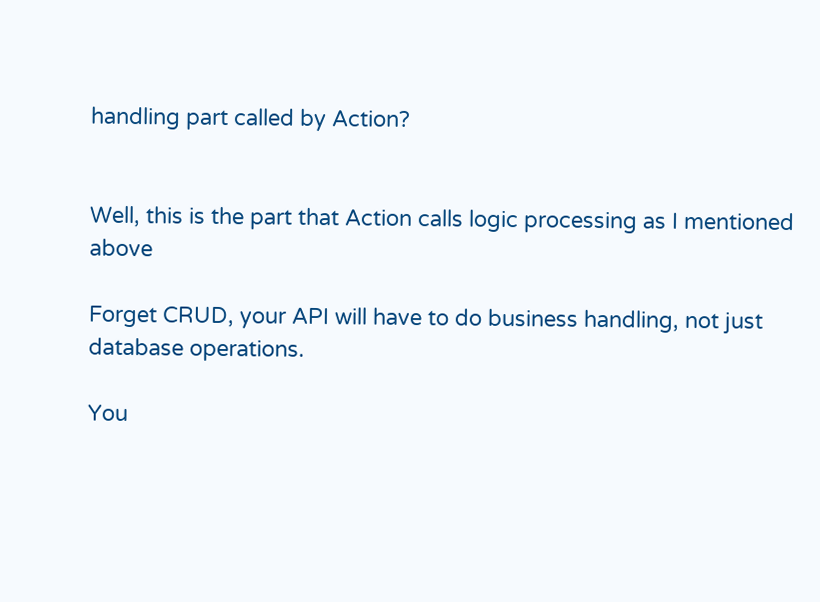handling part called by Action?


Well, this is the part that Action calls logic processing as I mentioned above

Forget CRUD, your API will have to do business handling, not just database operations.

You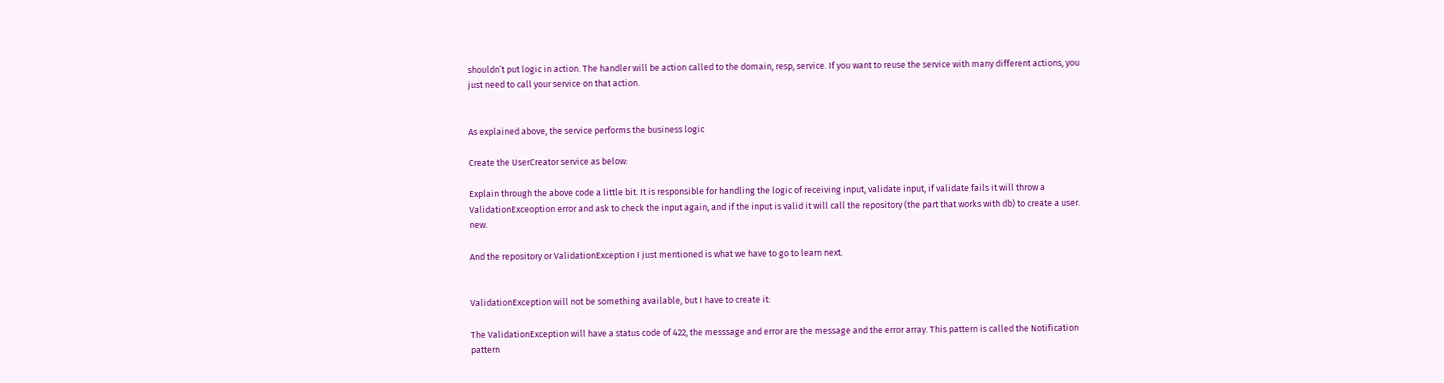shouldn’t put logic in action. The handler will be action called to the domain, resp, service. If you want to reuse the service with many different actions, you just need to call your service on that action.


As explained above, the service performs the business logic

Create the UserCreator service as below:

Explain through the above code a little bit. It is responsible for handling the logic of receiving input, validate input, if validate fails it will throw a ValidationExceoption error and ask to check the input again, and if the input is valid it will call the repository (the part that works with db) to create a user. new.

And the repository or ValidationException I just mentioned is what we have to go to learn next.


ValidationException will not be something available, but I have to create it:

The ValidationException will have a status code of 422, the messsage and error are the message and the error array. This pattern is called the Notification pattern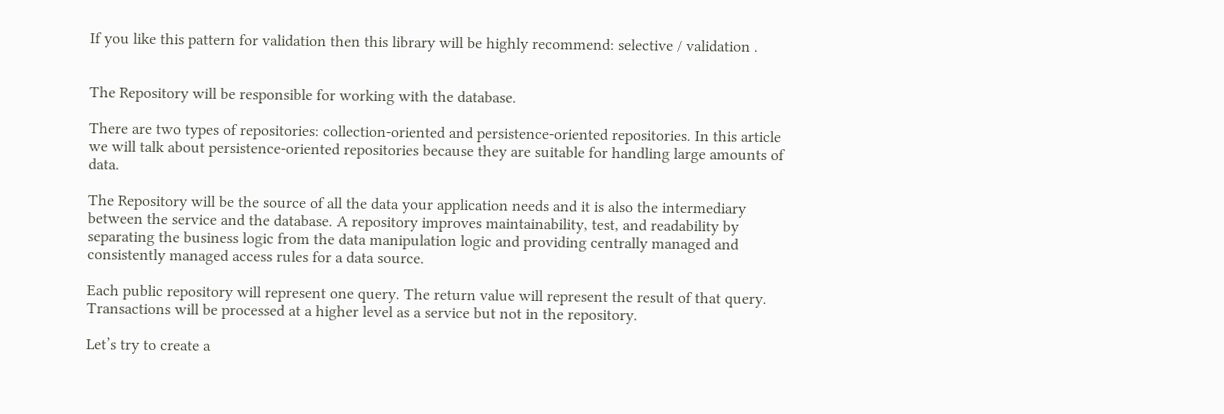If you like this pattern for validation then this library will be highly recommend: selective / validation .


The Repository will be responsible for working with the database.

There are two types of repositories: collection-oriented and persistence-oriented repositories. In this article we will talk about persistence-oriented repositories because they are suitable for handling large amounts of data.

The Repository will be the source of all the data your application needs and it is also the intermediary between the service and the database. A repository improves maintainability, test, and readability by separating the business logic from the data manipulation logic and providing centrally managed and consistently managed access rules for a data source.

Each public repository will represent one query. The return value will represent the result of that query. Transactions will be processed at a higher level as a service but not in the repository.

Let’s try to create a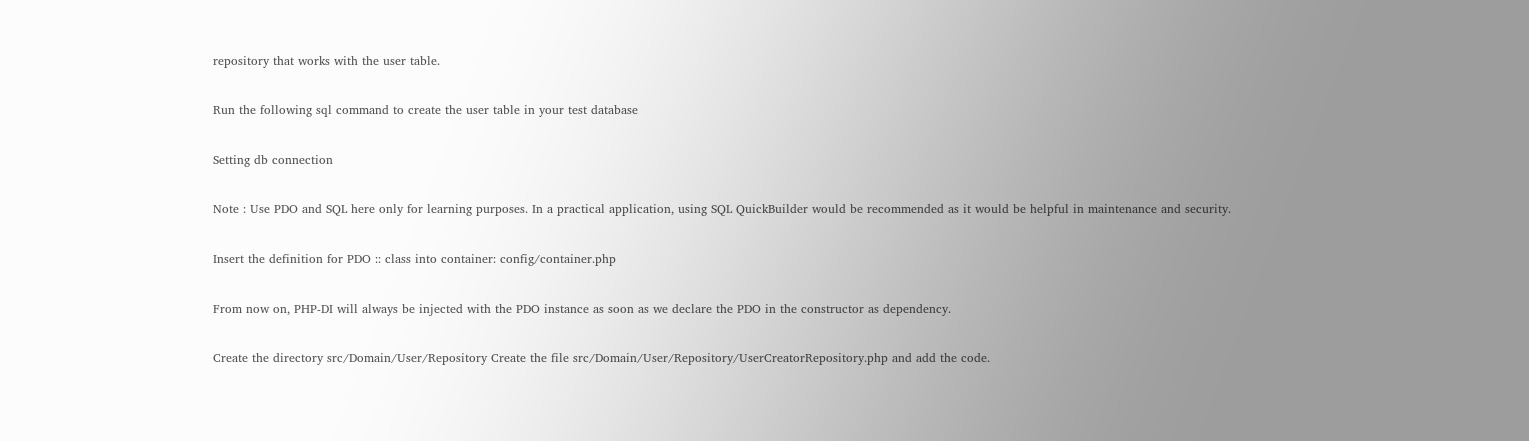repository that works with the user table.

Run the following sql command to create the user table in your test database

Setting db connection

Note : Use PDO and SQL here only for learning purposes. In a practical application, using SQL QuickBuilder would be recommended as it would be helpful in maintenance and security.

Insert the definition for PDO :: class into container: config/container.php

From now on, PHP-DI will always be injected with the PDO instance as soon as we declare the PDO in the constructor as dependency.

Create the directory src/Domain/User/Repository Create the file src/Domain/User/Repository/UserCreatorRepository.php and add the code.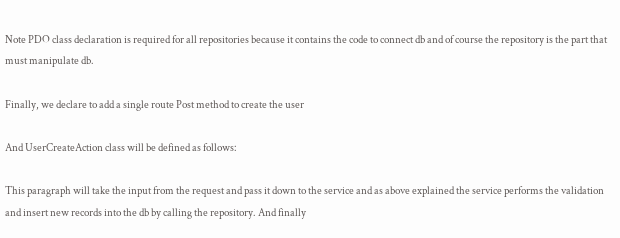Note PDO class declaration is required for all repositories because it contains the code to connect db and of course the repository is the part that must manipulate db.

Finally, we declare to add a single route Post method to create the user

And UserCreateAction class will be defined as follows:

This paragraph will take the input from the request and pass it down to the service and as above explained the service performs the validation and insert new records into the db by calling the repository. And finally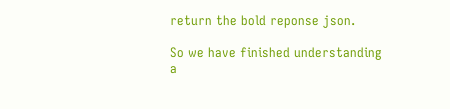return the bold reponse json.

So we have finished understanding a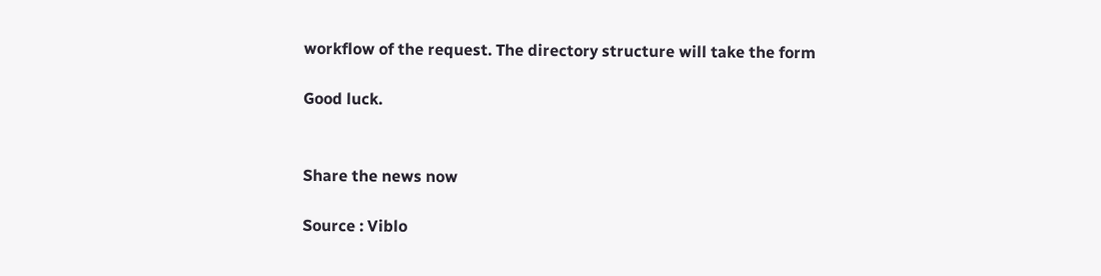workflow of the request. The directory structure will take the form

Good luck.


Share the news now

Source : Viblo